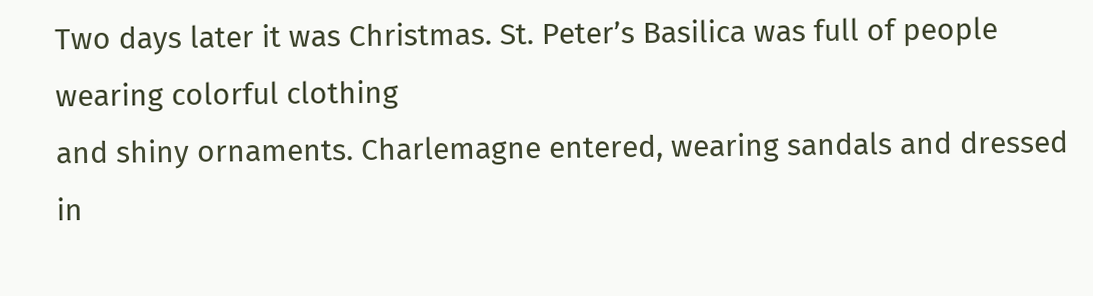Two days later it was Christmas. St. Peter’s Basilica was full of people wearing colorful clothing
and shiny ornaments. Charlemagne entered, wearing sandals and dressed in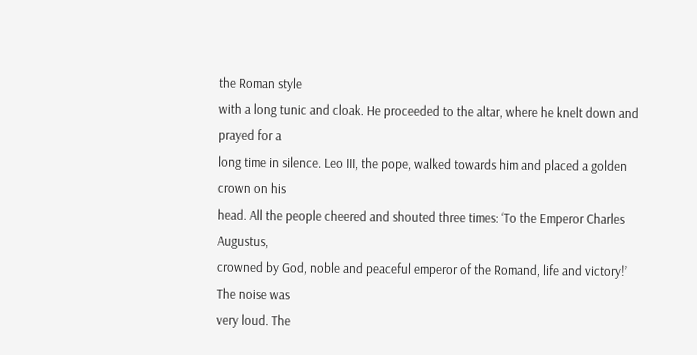the Roman style
with a long tunic and cloak. He proceeded to the altar, where he knelt down and prayed for a
long time in silence. Leo III, the pope, walked towards him and placed a golden crown on his
head. All the people cheered and shouted three times: ‘To the Emperor Charles Augustus,
crowned by God, noble and peaceful emperor of the Romand, life and victory!’ The noise was
very loud. The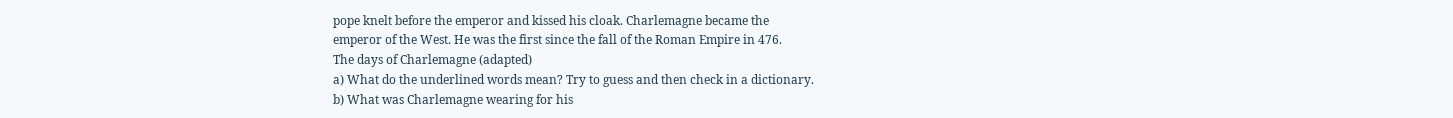pope knelt before the emperor and kissed his cloak. Charlemagne became the
emperor of the West. He was the first since the fall of the Roman Empire in 476.
The days of Charlemagne (adapted)
a) What do the underlined words mean? Try to guess and then check in a dictionary.
b) What was Charlemagne wearing for his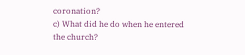coronation?
c) What did he do when he entered the church?